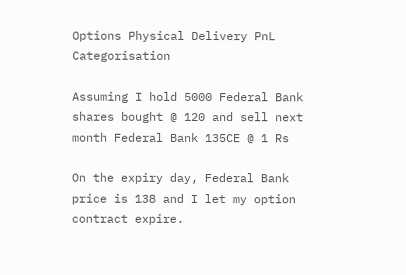Options Physical Delivery PnL Categorisation

Assuming I hold 5000 Federal Bank shares bought @ 120 and sell next month Federal Bank 135CE @ 1 Rs

On the expiry day, Federal Bank price is 138 and I let my option contract expire.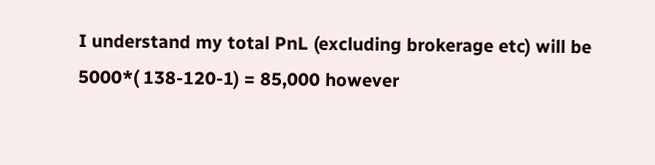I understand my total PnL (excluding brokerage etc) will be 5000*( 138-120-1) = 85,000 however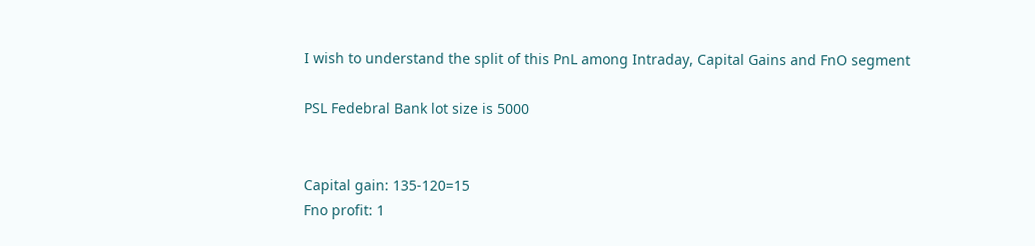I wish to understand the split of this PnL among Intraday, Capital Gains and FnO segment

PSL Fedebral Bank lot size is 5000


Capital gain: 135-120=15
Fno profit: 1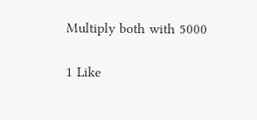Multiply both with 5000

1 Like